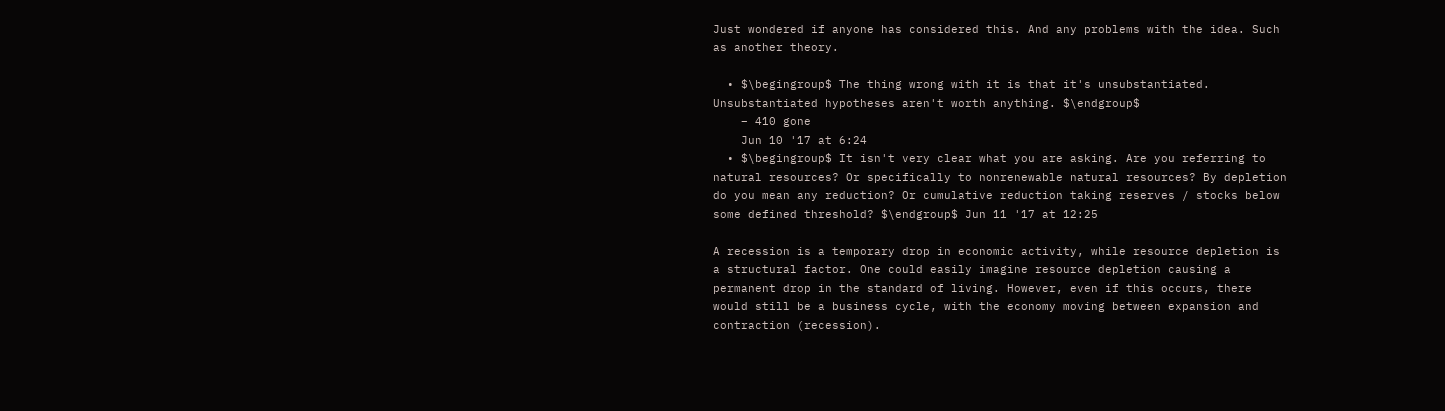Just wondered if anyone has considered this. And any problems with the idea. Such as another theory.

  • $\begingroup$ The thing wrong with it is that it's unsubstantiated. Unsubstantiated hypotheses aren't worth anything. $\endgroup$
    – 410 gone
    Jun 10 '17 at 6:24
  • $\begingroup$ It isn't very clear what you are asking. Are you referring to natural resources? Or specifically to nonrenewable natural resources? By depletion do you mean any reduction? Or cumulative reduction taking reserves / stocks below some defined threshold? $\endgroup$ Jun 11 '17 at 12:25

A recession is a temporary drop in economic activity, while resource depletion is a structural factor. One could easily imagine resource depletion causing a permanent drop in the standard of living. However, even if this occurs, there would still be a business cycle, with the economy moving between expansion and contraction (recession).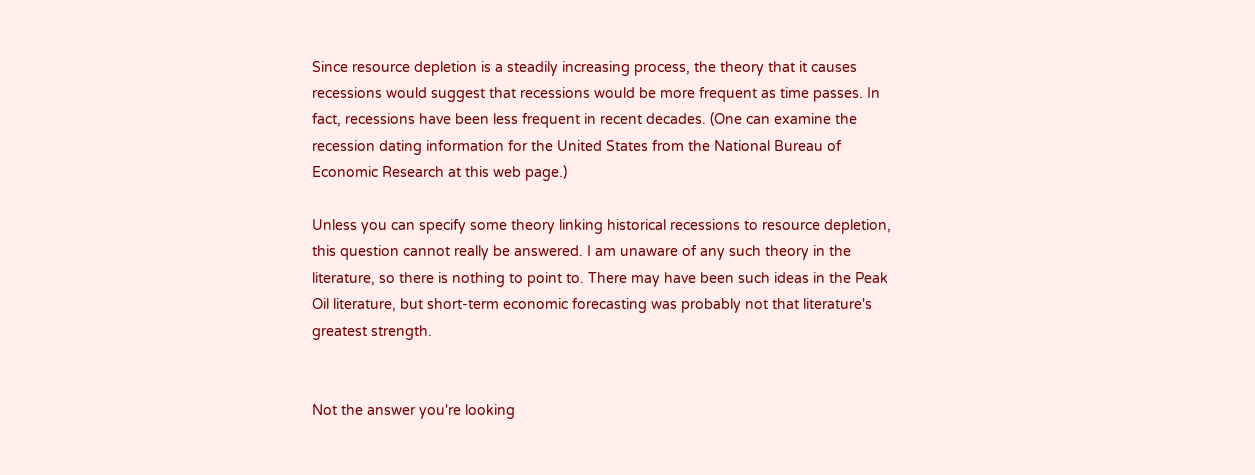Since resource depletion is a steadily increasing process, the theory that it causes recessions would suggest that recessions would be more frequent as time passes. In fact, recessions have been less frequent in recent decades. (One can examine the recession dating information for the United States from the National Bureau of Economic Research at this web page.)

Unless you can specify some theory linking historical recessions to resource depletion, this question cannot really be answered. I am unaware of any such theory in the literature, so there is nothing to point to. There may have been such ideas in the Peak Oil literature, but short-term economic forecasting was probably not that literature's greatest strength.


Not the answer you're looking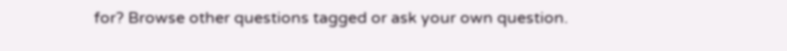for? Browse other questions tagged or ask your own question.